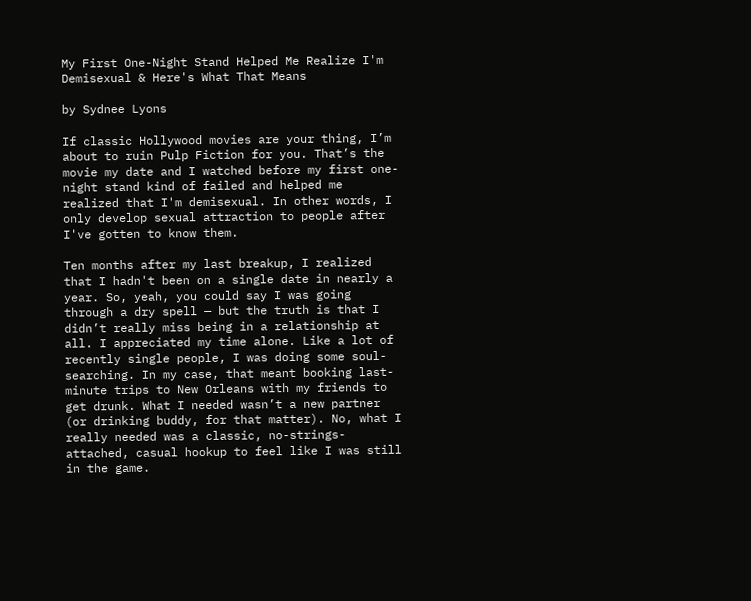My First One-Night Stand Helped Me Realize I'm Demisexual & Here's What That Means

by Sydnee Lyons

If classic Hollywood movies are your thing, I’m about to ruin Pulp Fiction for you. That’s the movie my date and I watched before my first one-night stand kind of failed and helped me realized that I'm demisexual. In other words, I only develop sexual attraction to people after I've gotten to know them.

Ten months after my last breakup, I realized that I hadn't been on a single date in nearly a year. So, yeah, you could say I was going through a dry spell — but the truth is that I didn’t really miss being in a relationship at all. I appreciated my time alone. Like a lot of recently single people, I was doing some soul-searching. In my case, that meant booking last-minute trips to New Orleans with my friends to get drunk. What I needed wasn’t a new partner (or drinking buddy, for that matter). No, what I really needed was a classic, no-strings-attached, casual hookup to feel like I was still in the game.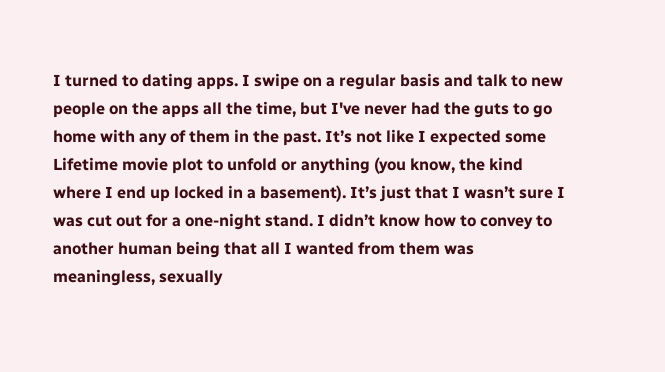I turned to dating apps. I swipe on a regular basis and talk to new people on the apps all the time, but I've never had the guts to go home with any of them in the past. It’s not like I expected some Lifetime movie plot to unfold or anything (you know, the kind where I end up locked in a basement). It’s just that I wasn’t sure I was cut out for a one-night stand. I didn’t know how to convey to another human being that all I wanted from them was meaningless, sexually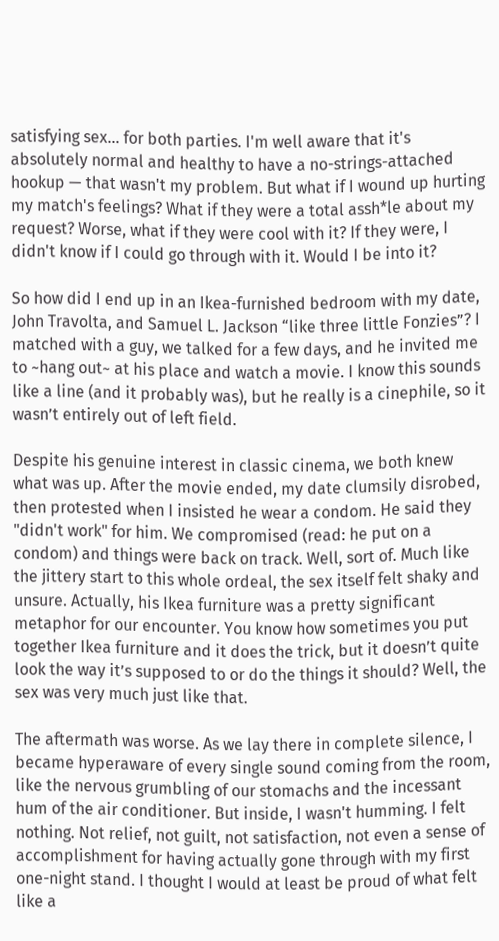satisfying sex... for both parties. I'm well aware that it's absolutely normal and healthy to have a no-strings-attached hookup — that wasn't my problem. But what if I wound up hurting my match's feelings? What if they were a total assh*le about my request? Worse, what if they were cool with it? If they were, I didn't know if I could go through with it. Would I be into it?

So how did I end up in an Ikea-furnished bedroom with my date, John Travolta, and Samuel L. Jackson “like three little Fonzies”? I matched with a guy, we talked for a few days, and he invited me to ~hang out~ at his place and watch a movie. I know this sounds like a line (and it probably was), but he really is a cinephile, so it wasn’t entirely out of left field.

Despite his genuine interest in classic cinema, we both knew what was up. After the movie ended, my date clumsily disrobed, then protested when I insisted he wear a condom. He said they "didn't work" for him. We compromised (read: he put on a condom) and things were back on track. Well, sort of. Much like the jittery start to this whole ordeal, the sex itself felt shaky and unsure. Actually, his Ikea furniture was a pretty significant metaphor for our encounter. You know how sometimes you put together Ikea furniture and it does the trick, but it doesn’t quite look the way it’s supposed to or do the things it should? Well, the sex was very much just like that.

The aftermath was worse. As we lay there in complete silence, I became hyperaware of every single sound coming from the room, like the nervous grumbling of our stomachs and the incessant hum of the air conditioner. But inside, I wasn't humming. I felt nothing. Not relief, not guilt, not satisfaction, not even a sense of accomplishment for having actually gone through with my first one-night stand. I thought I would at least be proud of what felt like a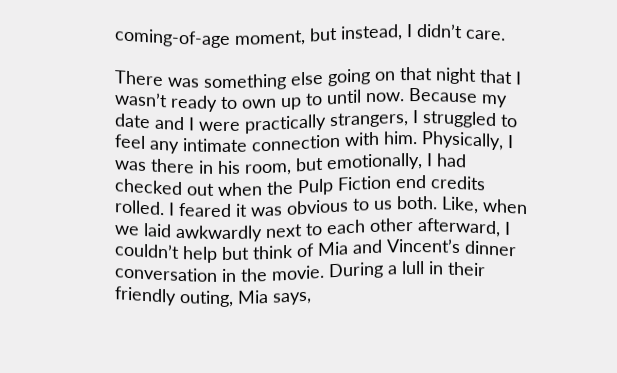coming-of-age moment, but instead, I didn’t care.

There was something else going on that night that I wasn’t ready to own up to until now. Because my date and I were practically strangers, I struggled to feel any intimate connection with him. Physically, I was there in his room, but emotionally, I had checked out when the Pulp Fiction end credits rolled. I feared it was obvious to us both. Like, when we laid awkwardly next to each other afterward, I couldn’t help but think of Mia and Vincent’s dinner conversation in the movie. During a lull in their friendly outing, Mia says,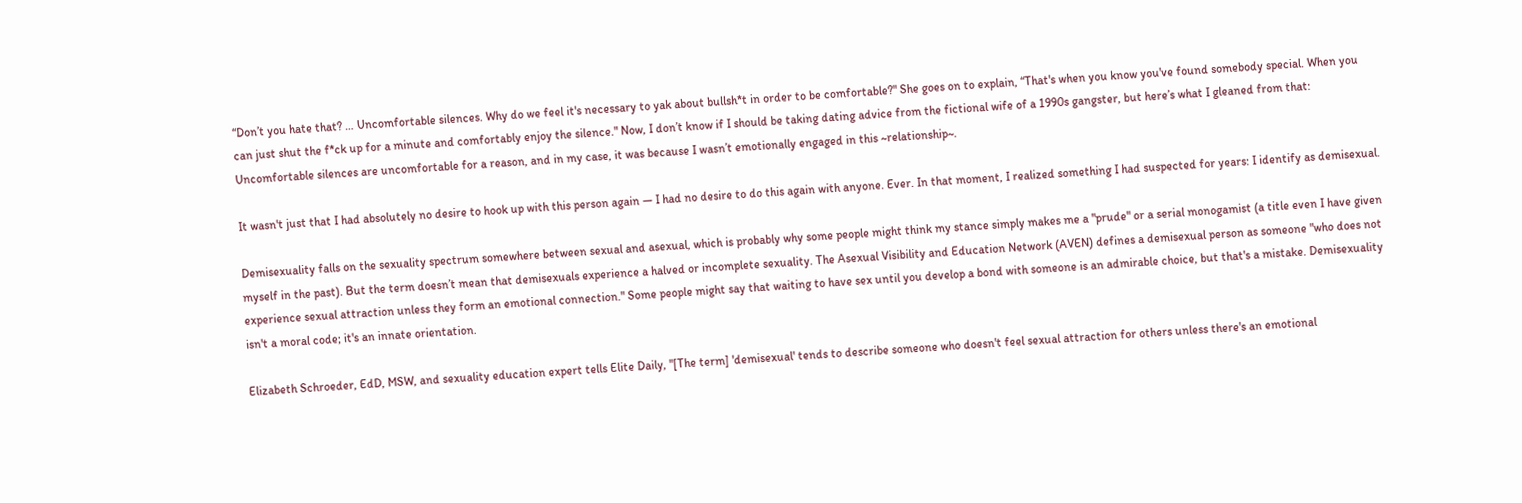“Don’t you hate that? … Uncomfortable silences. Why do we feel it's necessary to yak about bullsh*t in order to be comfortable?" She goes on to explain, “That's when you know you've found somebody special. When you can just shut the f*ck up for a minute and comfortably enjoy the silence." Now, I don’t know if I should be taking dating advice from the fictional wife of a 1990s gangster, but here’s what I gleaned from that: Uncomfortable silences are uncomfortable for a reason, and in my case, it was because I wasn’t emotionally engaged in this ~relationship~.

It wasn't just that I had absolutely no desire to hook up with this person again — I had no desire to do this again with anyone. Ever. In that moment, I realized something I had suspected for years: I identify as demisexual.

Demisexuality falls on the sexuality spectrum somewhere between sexual and asexual, which is probably why some people might think my stance simply makes me a "prude" or a serial monogamist (a title even I have given myself in the past). But the term doesn’t mean that demisexuals experience a halved or incomplete sexuality. The Asexual Visibility and Education Network (AVEN) defines a demisexual person as someone "who does not experience sexual attraction unless they form an emotional connection." Some people might say that waiting to have sex until you develop a bond with someone is an admirable choice, but that's a mistake. Demisexuality isn't a moral code; it's an innate orientation.

Elizabeth Schroeder, EdD, MSW, and sexuality education expert tells Elite Daily, "[The term] 'demisexual' tends to describe someone who doesn't feel sexual attraction for others unless there's an emotional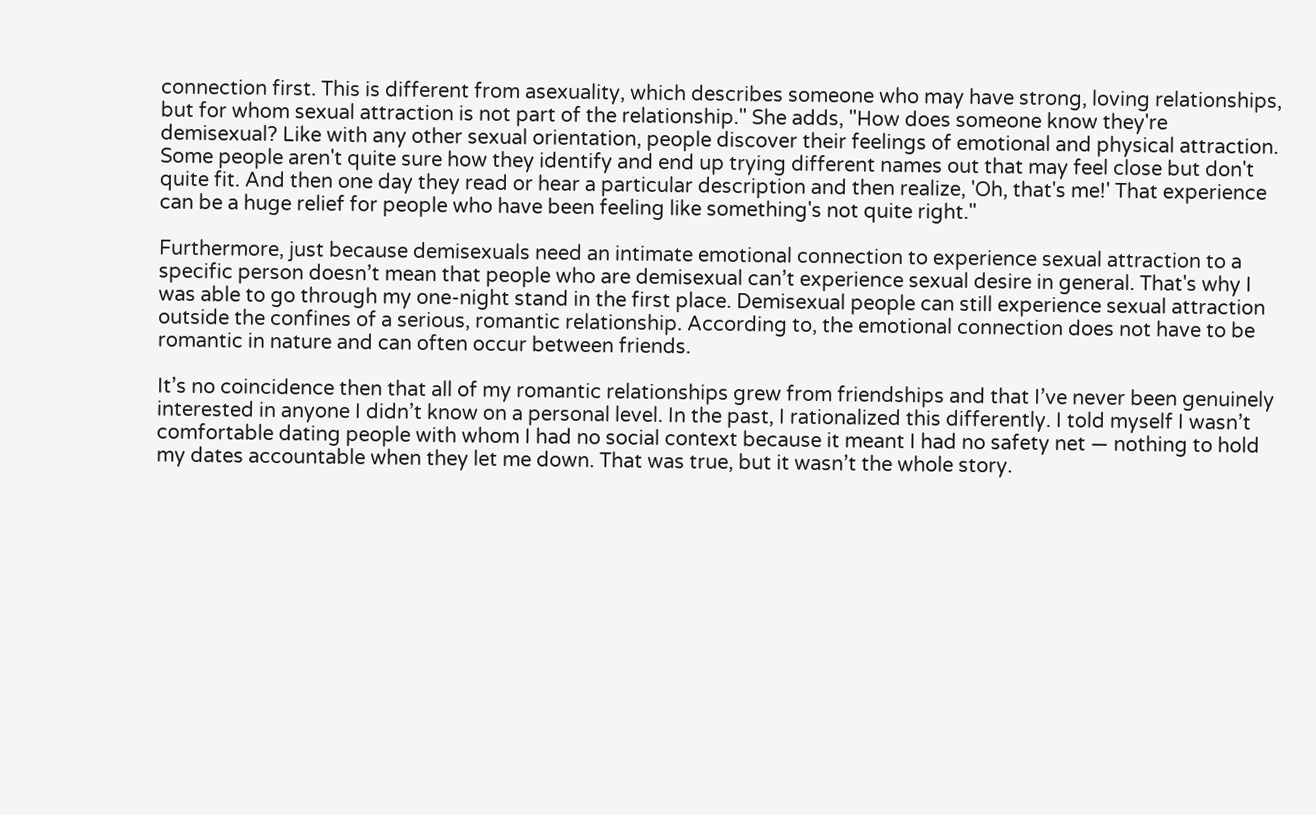connection first. This is different from asexuality, which describes someone who may have strong, loving relationships, but for whom sexual attraction is not part of the relationship." She adds, "How does someone know they're demisexual? Like with any other sexual orientation, people discover their feelings of emotional and physical attraction. Some people aren't quite sure how they identify and end up trying different names out that may feel close but don't quite fit. And then one day they read or hear a particular description and then realize, 'Oh, that's me!' That experience can be a huge relief for people who have been feeling like something's not quite right."

Furthermore, just because demisexuals need an intimate emotional connection to experience sexual attraction to a specific person doesn’t mean that people who are demisexual can’t experience sexual desire in general. That's why I was able to go through my one-night stand in the first place. Demisexual people can still experience sexual attraction outside the confines of a serious, romantic relationship. According to, the emotional connection does not have to be romantic in nature and can often occur between friends.

It’s no coincidence then that all of my romantic relationships grew from friendships and that I’ve never been genuinely interested in anyone I didn’t know on a personal level. In the past, I rationalized this differently. I told myself I wasn’t comfortable dating people with whom I had no social context because it meant I had no safety net — nothing to hold my dates accountable when they let me down. That was true, but it wasn’t the whole story.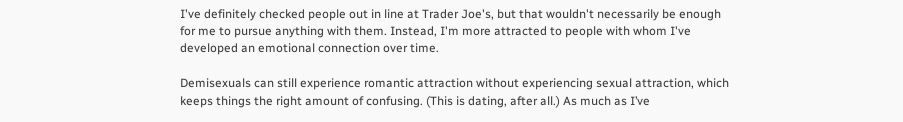I've definitely checked people out in line at Trader Joe's, but that wouldn't necessarily be enough for me to pursue anything with them. Instead, I'm more attracted to people with whom I've developed an emotional connection over time.

Demisexuals can still experience romantic attraction without experiencing sexual attraction, which keeps things the right amount of confusing. (This is dating, after all.) As much as I’ve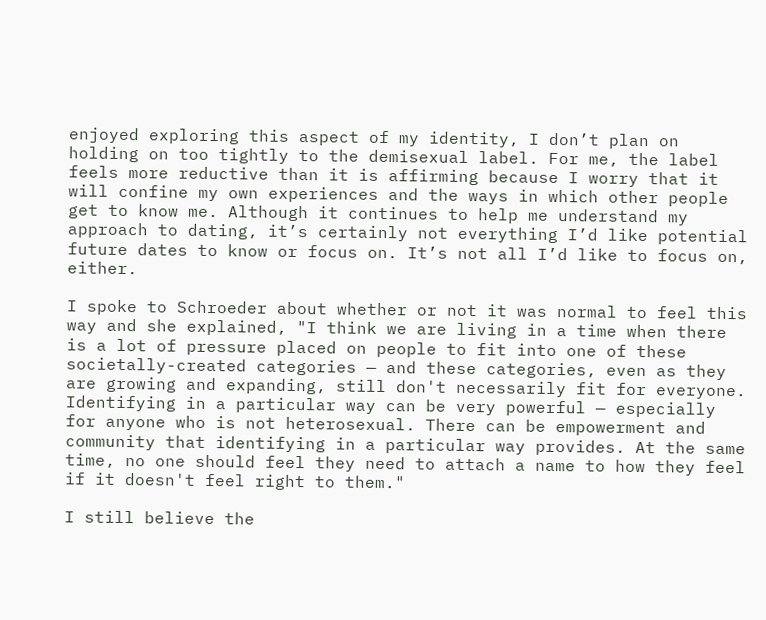enjoyed exploring this aspect of my identity, I don’t plan on holding on too tightly to the demisexual label. For me, the label feels more reductive than it is affirming because I worry that it will confine my own experiences and the ways in which other people get to know me. Although it continues to help me understand my approach to dating, it’s certainly not everything I’d like potential future dates to know or focus on. It’s not all I’d like to focus on, either.

I spoke to Schroeder about whether or not it was normal to feel this way and she explained, "I think we are living in a time when there is a lot of pressure placed on people to fit into one of these societally-created categories — and these categories, even as they are growing and expanding, still don't necessarily fit for everyone. Identifying in a particular way can be very powerful — especially for anyone who is not heterosexual. There can be empowerment and community that identifying in a particular way provides. At the same time, no one should feel they need to attach a name to how they feel if it doesn't feel right to them."

I still believe the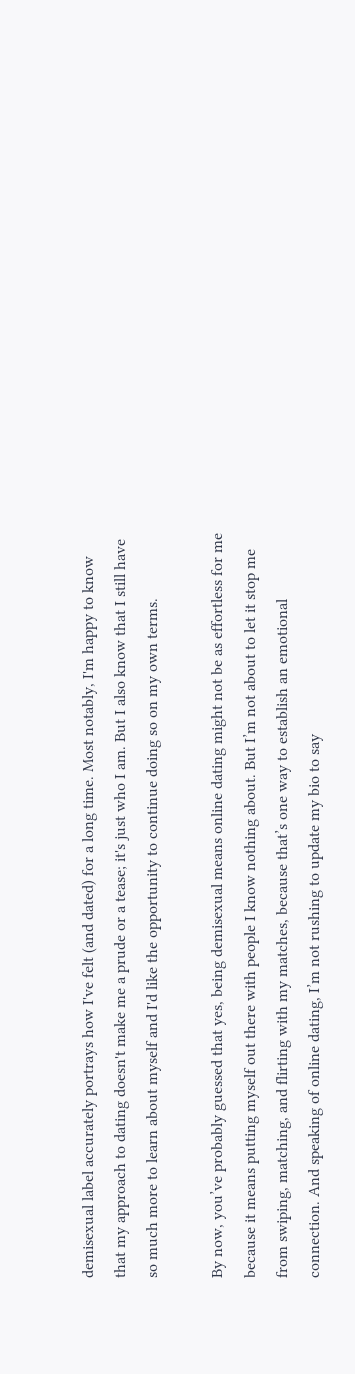demisexual label accurately portrays how I've felt (and dated) for a long time. Most notably, I'm happy to know that my approach to dating doesn't make me a prude or a tease; it's just who I am. But I also know that I still have so much more to learn about myself and I'd like the opportunity to continue doing so on my own terms.

By now, you’ve probably guessed that yes, being demisexual means online dating might not be as effortless for me because it means putting myself out there with people I know nothing about. But I’m not about to let it stop me from swiping, matching, and flirting with my matches, because that’s one way to establish an emotional connection. And speaking of online dating, I’m not rushing to update my bio to say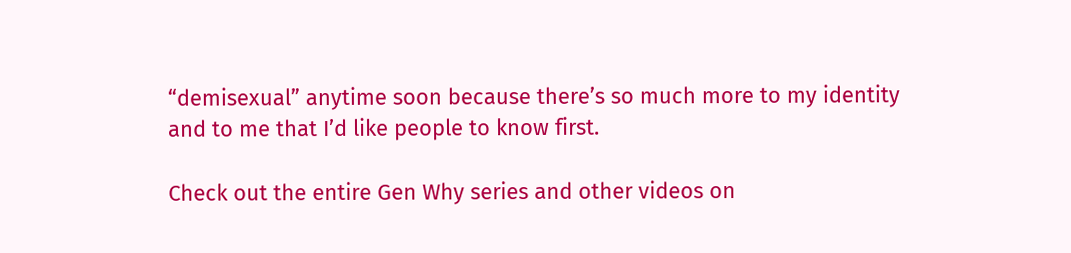“demisexual” anytime soon because there’s so much more to my identity and to me that I’d like people to know first.

Check out the entire Gen Why series and other videos on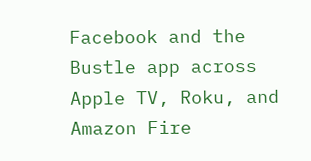Facebook and the Bustle app across Apple TV, Roku, and Amazon Fire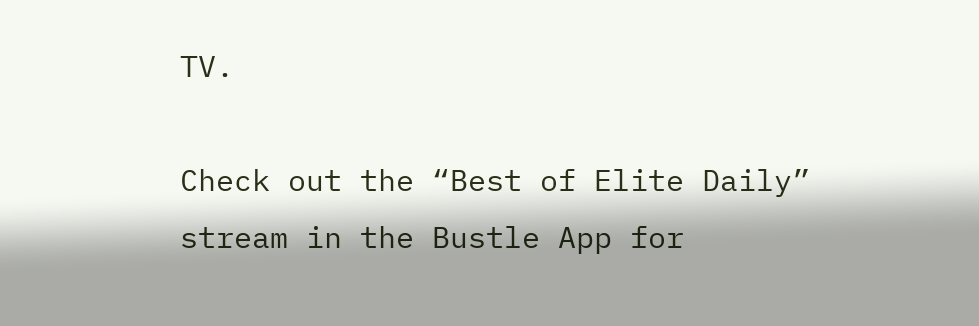TV.

Check out the “Best of Elite Daily” stream in the Bustle App for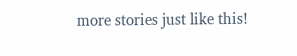more stories just like this!